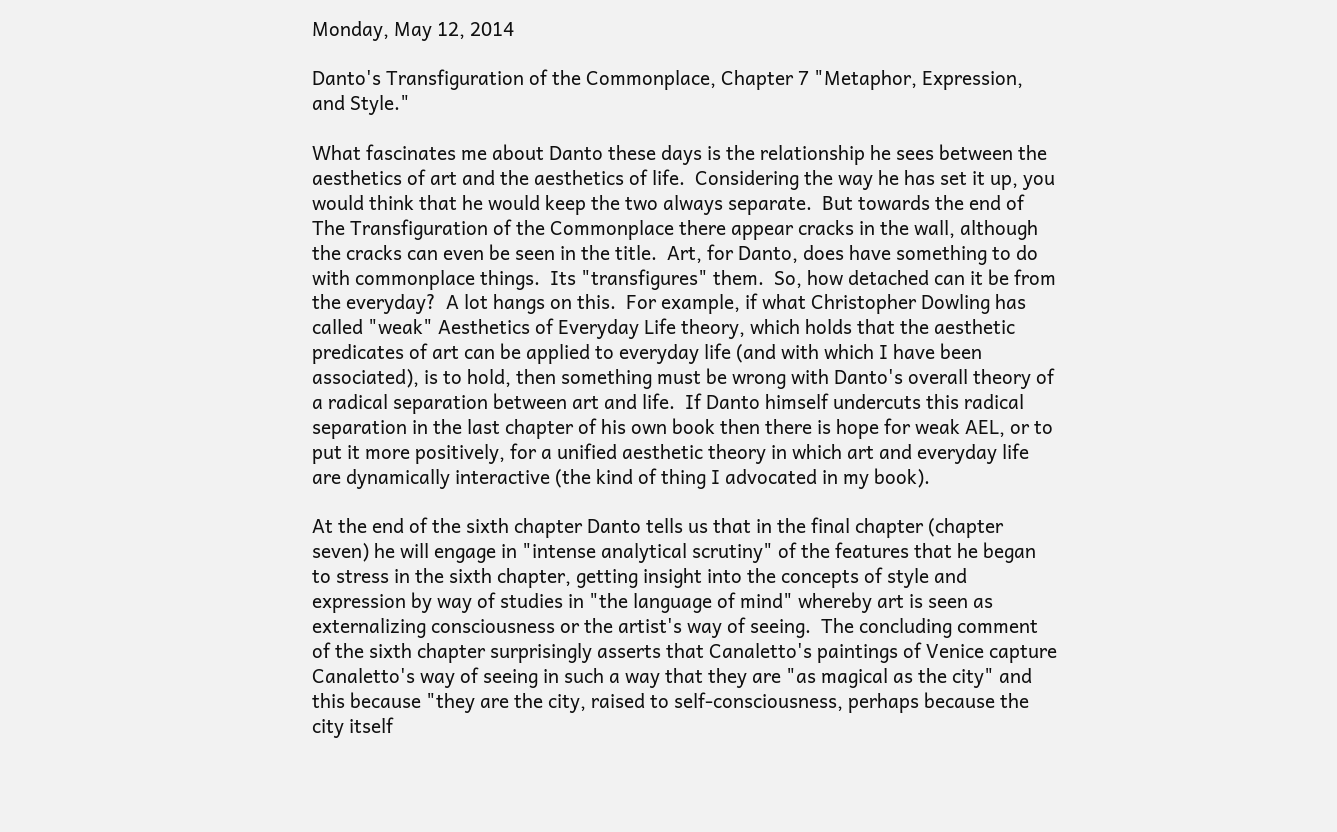Monday, May 12, 2014

Danto's Transfiguration of the Commonplace, Chapter 7 "Metaphor, Expression, and Style."

What fascinates me about Danto these days is the relationship he sees between the aesthetics of art and the aesthetics of life.  Considering the way he has set it up, you would think that he would keep the two always separate.  But towards the end of The Transfiguration of the Commonplace there appear cracks in the wall, although the cracks can even be seen in the title.  Art, for Danto, does have something to do with commonplace things.  Its "transfigures" them.  So, how detached can it be from the everyday?  A lot hangs on this.  For example, if what Christopher Dowling has called "weak" Aesthetics of Everyday Life theory, which holds that the aesthetic predicates of art can be applied to everyday life (and with which I have been associated), is to hold, then something must be wrong with Danto's overall theory of a radical separation between art and life.  If Danto himself undercuts this radical separation in the last chapter of his own book then there is hope for weak AEL, or to put it more positively, for a unified aesthetic theory in which art and everyday life are dynamically interactive (the kind of thing I advocated in my book).

At the end of the sixth chapter Danto tells us that in the final chapter (chapter seven) he will engage in "intense analytical scrutiny" of the features that he began to stress in the sixth chapter, getting insight into the concepts of style and expression by way of studies in "the language of mind" whereby art is seen as externalizing consciousness or the artist's way of seeing.  The concluding comment of the sixth chapter surprisingly asserts that Canaletto's paintings of Venice capture Canaletto's way of seeing in such a way that they are "as magical as the city" and this because "they are the city, raised to self-consciousness, perhaps because the city itself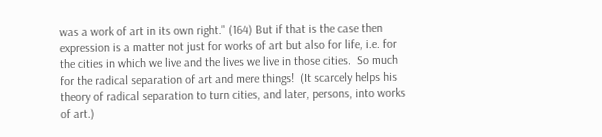was a work of art in its own right." (164) But if that is the case then expression is a matter not just for works of art but also for life, i.e. for the cities in which we live and the lives we live in those cities.  So much for the radical separation of art and mere things!  (It scarcely helps his theory of radical separation to turn cities, and later, persons, into works of art.)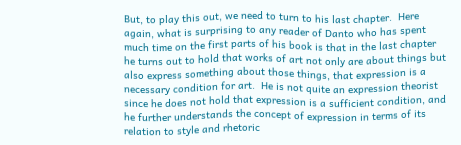But, to play this out, we need to turn to his last chapter.  Here again, what is surprising to any reader of Danto who has spent much time on the first parts of his book is that in the last chapter he turns out to hold that works of art not only are about things but also express something about those things, that expression is a necessary condition for art.  He is not quite an expression theorist since he does not hold that expression is a sufficient condition, and he further understands the concept of expression in terms of its relation to style and rhetoric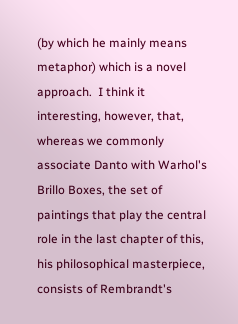(by which he mainly means metaphor) which is a novel approach.  I think it interesting, however, that, whereas we commonly associate Danto with Warhol's Brillo Boxes, the set of paintings that play the central role in the last chapter of this, his philosophical masterpiece, consists of Rembrandt's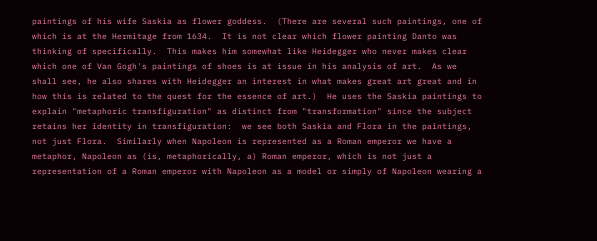paintings of his wife Saskia as flower goddess.  (There are several such paintings, one of which is at the Hermitage from 1634.  It is not clear which flower painting Danto was thinking of specifically.  This makes him somewhat like Heidegger who never makes clear which one of Van Gogh's paintings of shoes is at issue in his analysis of art.  As we shall see, he also shares with Heidegger an interest in what makes great art great and in how this is related to the quest for the essence of art.)  He uses the Saskia paintings to explain "metaphoric transfiguration" as distinct from "transformation" since the subject retains her identity in transfiguration:  we see both Saskia and Flora in the paintings, not just Flora.  Similarly when Napoleon is represented as a Roman emperor we have a metaphor, Napoleon as (is, metaphorically, a) Roman emperor, which is not just a representation of a Roman emperor with Napoleon as a model or simply of Napoleon wearing a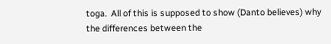toga.  All of this is supposed to show (Danto believes) why the differences between the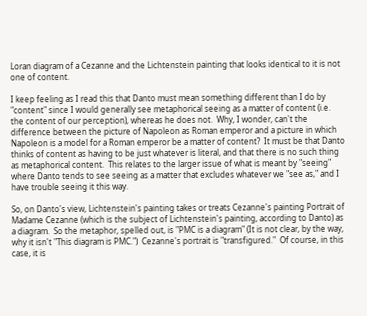Loran diagram of a Cezanne and the Lichtenstein painting that looks identical to it is not one of content.

I keep feeling as I read this that Danto must mean something different than I do by "content" since I would generally see metaphorical seeing as a matter of content (i.e. the content of our perception), whereas he does not.  Why, I wonder, can't the difference between the picture of Napoleon as Roman emperor and a picture in which Napoleon is a model for a Roman emperor be a matter of content?  It must be that Danto thinks of content as having to be just whatever is literal, and that there is no such thing as metaphorical content.  This relates to the larger issue of what is meant by "seeing" where Danto tends to see seeing as a matter that excludes whatever we "see as," and I have trouble seeing it this way.

So, on Danto's view, Lichtenstein's painting takes or treats Cezanne's painting Portrait of Madame Cezanne (which is the subject of Lichtenstein's painting, according to Danto) as a diagram.  So the metaphor, spelled out, is "PMC is a diagram" (It is not clear, by the way, why it isn't "This diagram is PMC.")  Cezanne's portrait is "transfigured."  Of course, in this case, it is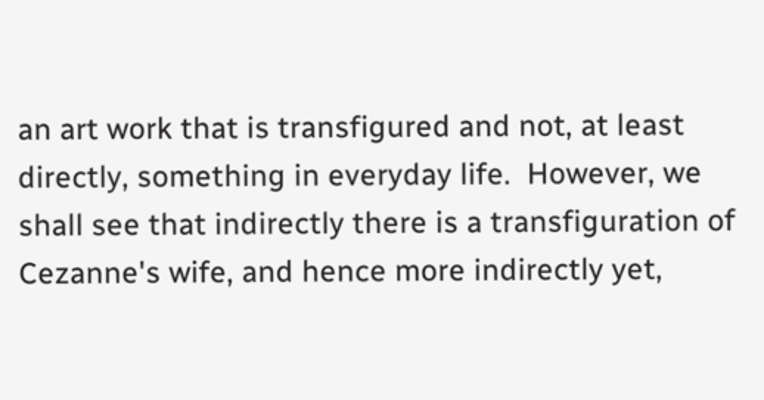an art work that is transfigured and not, at least directly, something in everyday life.  However, we shall see that indirectly there is a transfiguration of Cezanne's wife, and hence more indirectly yet,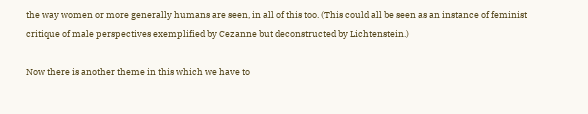the way women or more generally humans are seen, in all of this too. (This could all be seen as an instance of feminist critique of male perspectives exemplified by Cezanne but deconstructed by Lichtenstein.)

Now there is another theme in this which we have to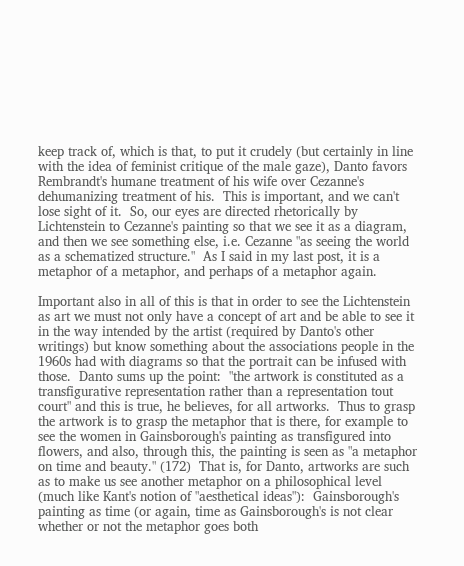keep track of, which is that, to put it crudely (but certainly in line with the idea of feminist critique of the male gaze), Danto favors Rembrandt's humane treatment of his wife over Cezanne's dehumanizing treatment of his.  This is important, and we can't lose sight of it.  So, our eyes are directed rhetorically by Lichtenstein to Cezanne's painting so that we see it as a diagram, and then we see something else, i.e. Cezanne "as seeing the world as a schematized structure."  As I said in my last post, it is a metaphor of a metaphor, and perhaps of a metaphor again.

Important also in all of this is that in order to see the Lichtenstein as art we must not only have a concept of art and be able to see it in the way intended by the artist (required by Danto's other writings) but know something about the associations people in the 1960s had with diagrams so that the portrait can be infused with those.  Danto sums up the point:  "the artwork is constituted as a transfigurative representation rather than a representation tout court" and this is true, he believes, for all artworks.  Thus to grasp the artwork is to grasp the metaphor that is there, for example to see the women in Gainsborough's painting as transfigured into flowers, and also, through this, the painting is seen as "a metaphor on time and beauty." (172)  That is, for Danto, artworks are such as to make us see another metaphor on a philosophical level (much like Kant's notion of "aesthetical ideas"):  Gainsborough's painting as time (or again, time as Gainsborough's is not clear whether or not the metaphor goes both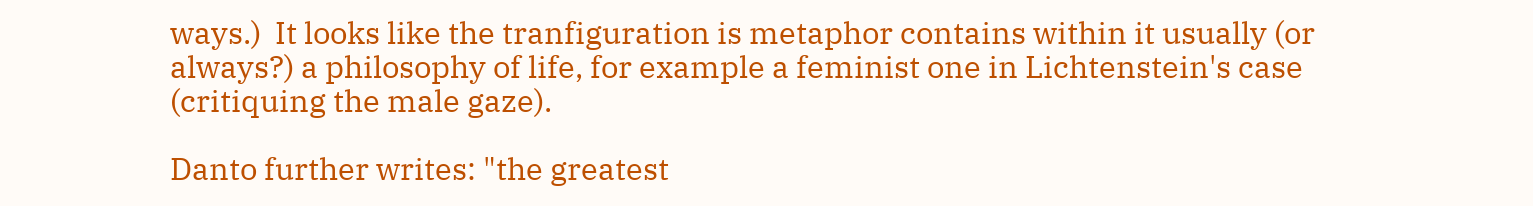ways.)  It looks like the tranfiguration is metaphor contains within it usually (or always?) a philosophy of life, for example a feminist one in Lichtenstein's case (critiquing the male gaze).

Danto further writes: "the greatest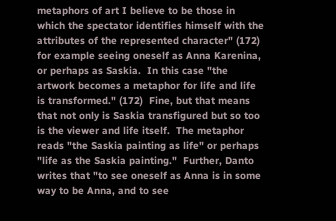metaphors of art I believe to be those in which the spectator identifies himself with the attributes of the represented character" (172) for example seeing oneself as Anna Karenina, or perhaps as Saskia.  In this case "the artwork becomes a metaphor for life and life is transformed." (172)  Fine, but that means that not only is Saskia transfigured but so too is the viewer and life itself.  The metaphor reads "the Saskia painting as life" or perhaps "life as the Saskia painting."  Further, Danto writes that "to see oneself as Anna is in some way to be Anna, and to see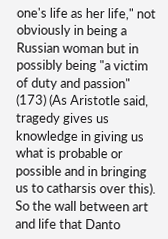one's life as her life," not obviously in being a Russian woman but in possibly being "a victim of duty and passion" (173) (As Aristotle said, tragedy gives us knowledge in giving us what is probable or possible and in bringing us to catharsis over this).  So the wall between art and life that Danto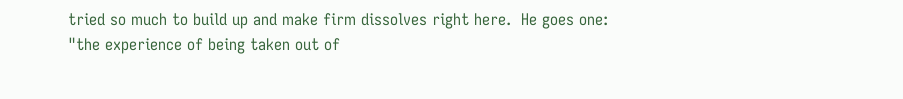tried so much to build up and make firm dissolves right here.  He goes one: "the experience of being taken out of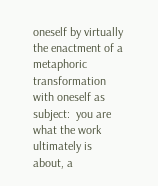oneself by virtually the enactment of a metaphoric transformation with oneself as subject:  you are what the work ultimately is about, a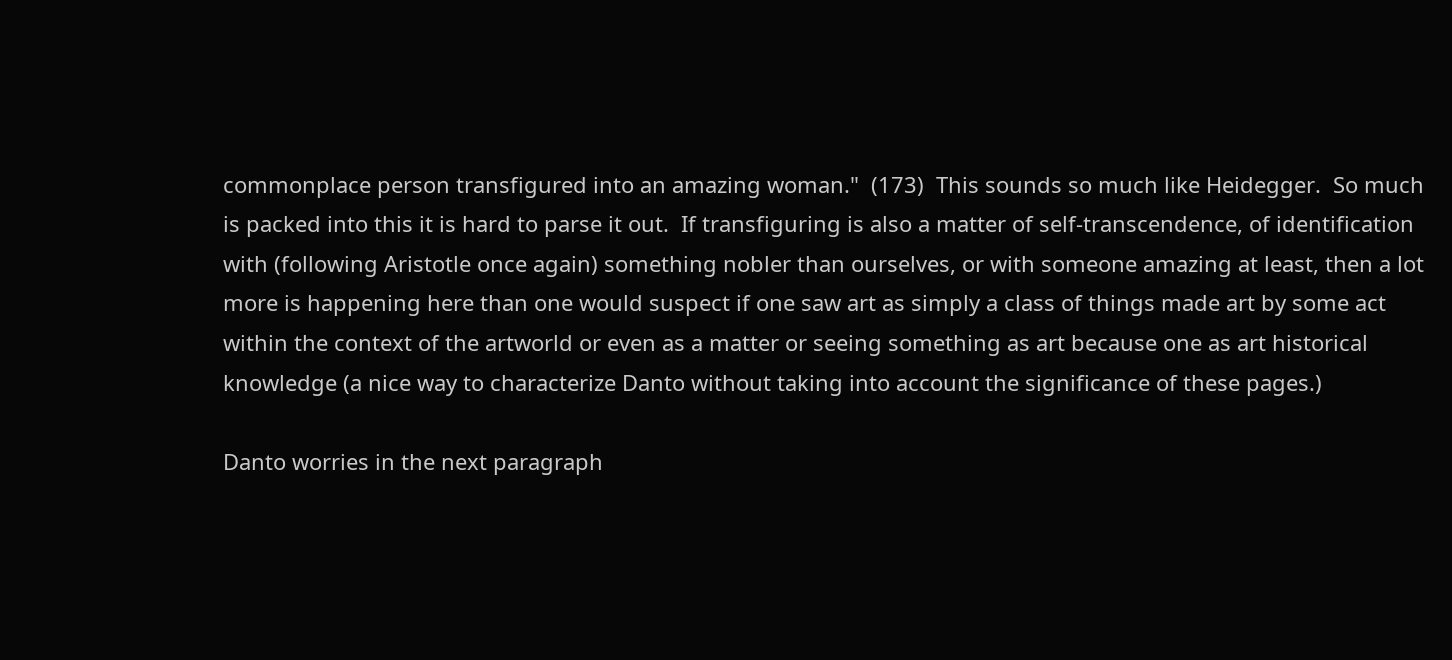commonplace person transfigured into an amazing woman."  (173)  This sounds so much like Heidegger.  So much is packed into this it is hard to parse it out.  If transfiguring is also a matter of self-transcendence, of identification with (following Aristotle once again) something nobler than ourselves, or with someone amazing at least, then a lot more is happening here than one would suspect if one saw art as simply a class of things made art by some act within the context of the artworld or even as a matter or seeing something as art because one as art historical knowledge (a nice way to characterize Danto without taking into account the significance of these pages.)

Danto worries in the next paragraph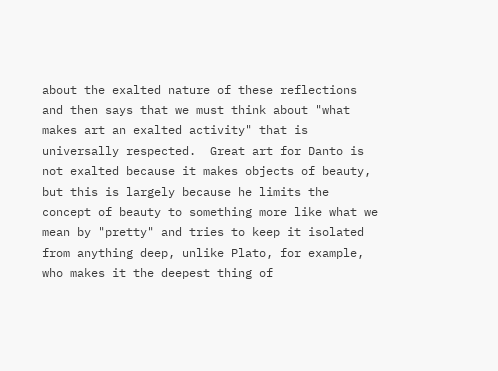about the exalted nature of these reflections and then says that we must think about "what makes art an exalted activity" that is universally respected.  Great art for Danto is not exalted because it makes objects of beauty, but this is largely because he limits the concept of beauty to something more like what we mean by "pretty" and tries to keep it isolated from anything deep, unlike Plato, for example, who makes it the deepest thing of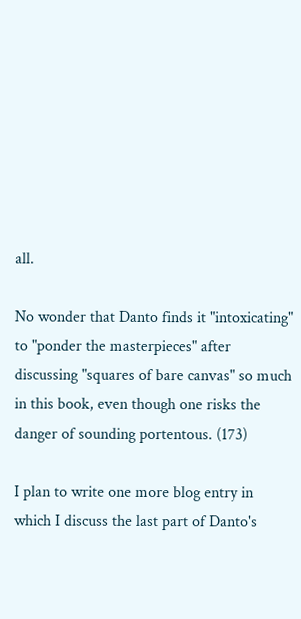all.

No wonder that Danto finds it "intoxicating" to "ponder the masterpieces" after discussing "squares of bare canvas" so much in this book, even though one risks the danger of sounding portentous. (173)

I plan to write one more blog entry in which I discuss the last part of Danto's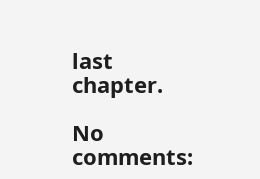last chapter.

No comments: